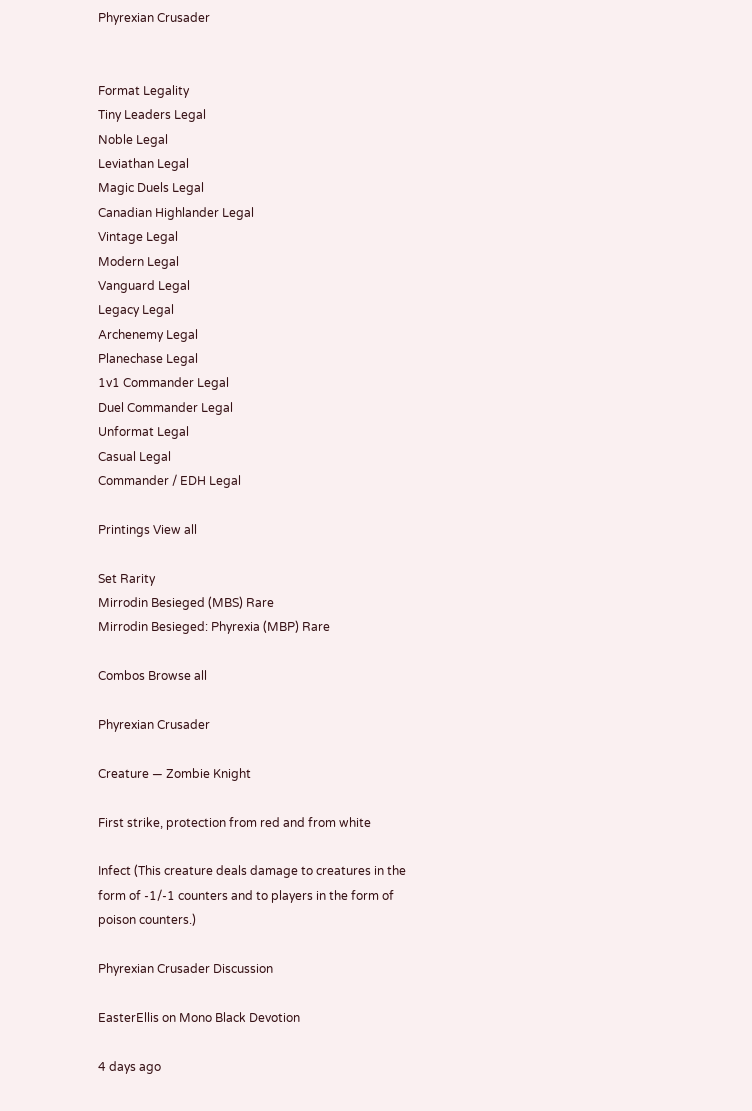Phyrexian Crusader


Format Legality
Tiny Leaders Legal
Noble Legal
Leviathan Legal
Magic Duels Legal
Canadian Highlander Legal
Vintage Legal
Modern Legal
Vanguard Legal
Legacy Legal
Archenemy Legal
Planechase Legal
1v1 Commander Legal
Duel Commander Legal
Unformat Legal
Casual Legal
Commander / EDH Legal

Printings View all

Set Rarity
Mirrodin Besieged (MBS) Rare
Mirrodin Besieged: Phyrexia (MBP) Rare

Combos Browse all

Phyrexian Crusader

Creature — Zombie Knight

First strike, protection from red and from white

Infect (This creature deals damage to creatures in the form of -1/-1 counters and to players in the form of poison counters.)

Phyrexian Crusader Discussion

EasterEllis on Mono Black Devotion

4 days ago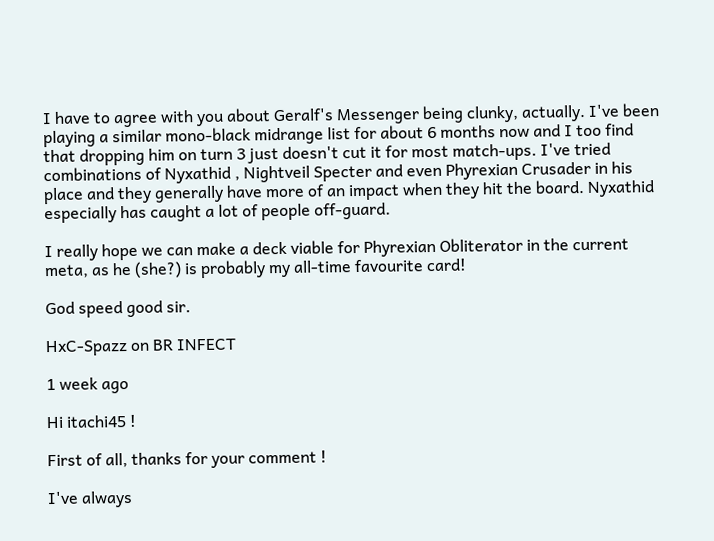I have to agree with you about Geralf's Messenger being clunky, actually. I've been playing a similar mono-black midrange list for about 6 months now and I too find that dropping him on turn 3 just doesn't cut it for most match-ups. I've tried combinations of Nyxathid , Nightveil Specter and even Phyrexian Crusader in his place and they generally have more of an impact when they hit the board. Nyxathid especially has caught a lot of people off-guard.

I really hope we can make a deck viable for Phyrexian Obliterator in the current meta, as he (she?) is probably my all-time favourite card!

God speed good sir.

HxC-Spazz on BR INFECT

1 week ago

Hi itachi45 !

First of all, thanks for your comment !

I've always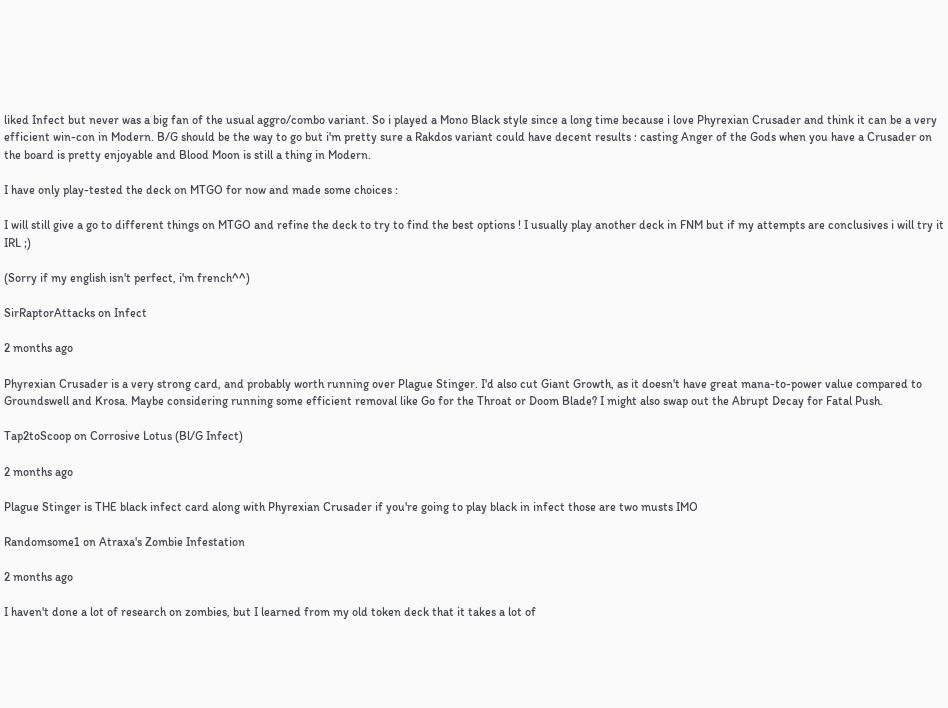liked Infect but never was a big fan of the usual aggro/combo variant. So i played a Mono Black style since a long time because i love Phyrexian Crusader and think it can be a very efficient win-con in Modern. B/G should be the way to go but i'm pretty sure a Rakdos variant could have decent results : casting Anger of the Gods when you have a Crusader on the board is pretty enjoyable and Blood Moon is still a thing in Modern.

I have only play-tested the deck on MTGO for now and made some choices :

I will still give a go to different things on MTGO and refine the deck to try to find the best options ! I usually play another deck in FNM but if my attempts are conclusives i will try it IRL ;)

(Sorry if my english isn't perfect, i'm french^^)

SirRaptorAttacks on Infect

2 months ago

Phyrexian Crusader is a very strong card, and probably worth running over Plague Stinger. I'd also cut Giant Growth, as it doesn't have great mana-to-power value compared to Groundswell and Krosa. Maybe considering running some efficient removal like Go for the Throat or Doom Blade? I might also swap out the Abrupt Decay for Fatal Push.

Tap2toScoop on Corrosive Lotus (Bl/G Infect)

2 months ago

Plague Stinger is THE black infect card along with Phyrexian Crusader if you're going to play black in infect those are two musts IMO

Randomsome1 on Atraxa's Zombie Infestation

2 months ago

I haven't done a lot of research on zombies, but I learned from my old token deck that it takes a lot of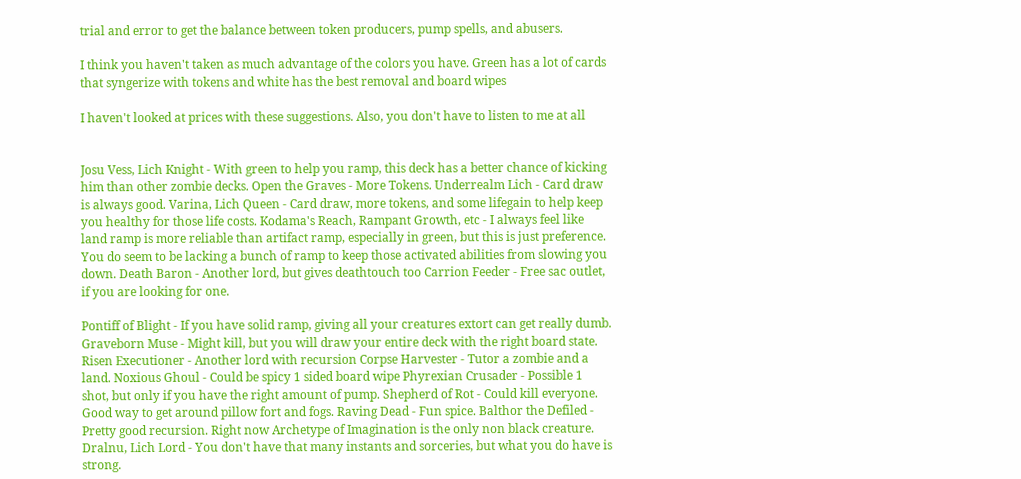trial and error to get the balance between token producers, pump spells, and abusers.

I think you haven't taken as much advantage of the colors you have. Green has a lot of cards that syngerize with tokens and white has the best removal and board wipes

I haven't looked at prices with these suggestions. Also, you don't have to listen to me at all


Josu Vess, Lich Knight - With green to help you ramp, this deck has a better chance of kicking him than other zombie decks. Open the Graves - More Tokens. Underrealm Lich - Card draw is always good. Varina, Lich Queen - Card draw, more tokens, and some lifegain to help keep you healthy for those life costs. Kodama's Reach, Rampant Growth, etc - I always feel like land ramp is more reliable than artifact ramp, especially in green, but this is just preference. You do seem to be lacking a bunch of ramp to keep those activated abilities from slowing you down. Death Baron - Another lord, but gives deathtouch too Carrion Feeder - Free sac outlet, if you are looking for one.

Pontiff of Blight - If you have solid ramp, giving all your creatures extort can get really dumb. Graveborn Muse - Might kill, but you will draw your entire deck with the right board state. Risen Executioner - Another lord with recursion Corpse Harvester - Tutor a zombie and a land. Noxious Ghoul - Could be spicy 1 sided board wipe Phyrexian Crusader - Possible 1 shot, but only if you have the right amount of pump. Shepherd of Rot - Could kill everyone. Good way to get around pillow fort and fogs. Raving Dead - Fun spice. Balthor the Defiled - Pretty good recursion. Right now Archetype of Imagination is the only non black creature. Dralnu, Lich Lord - You don't have that many instants and sorceries, but what you do have is strong.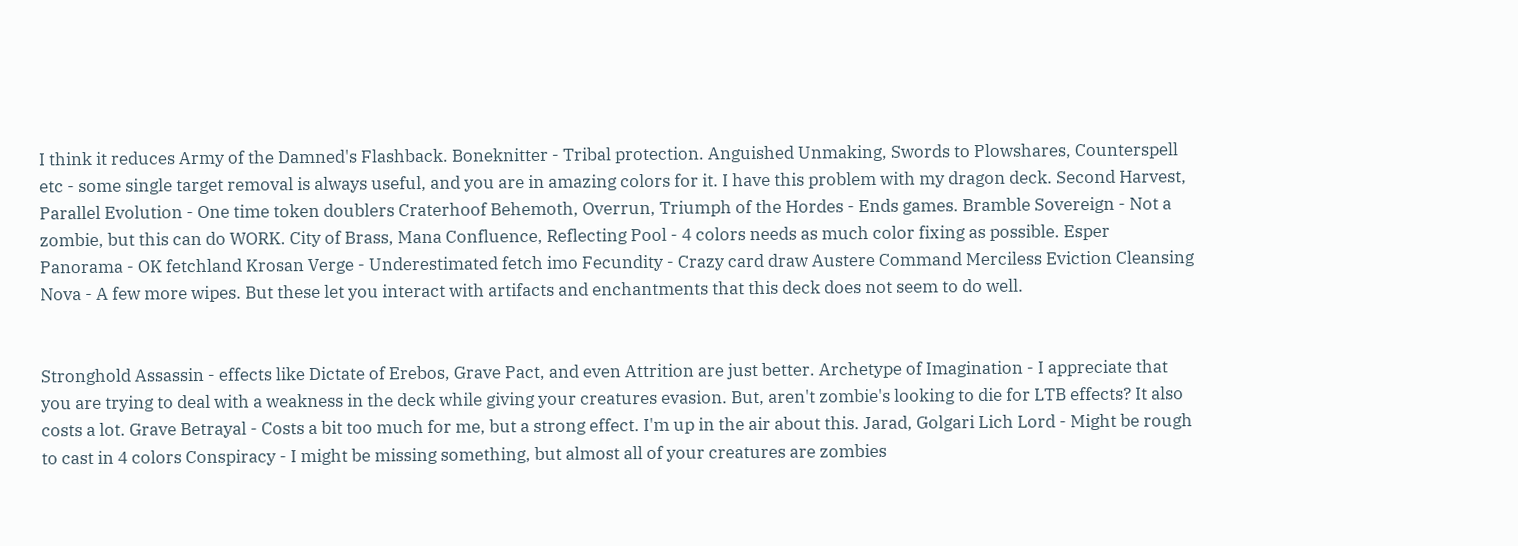I think it reduces Army of the Damned's Flashback. Boneknitter - Tribal protection. Anguished Unmaking, Swords to Plowshares, Counterspell etc - some single target removal is always useful, and you are in amazing colors for it. I have this problem with my dragon deck. Second Harvest, Parallel Evolution - One time token doublers Craterhoof Behemoth, Overrun, Triumph of the Hordes - Ends games. Bramble Sovereign - Not a zombie, but this can do WORK. City of Brass, Mana Confluence, Reflecting Pool - 4 colors needs as much color fixing as possible. Esper Panorama - OK fetchland Krosan Verge - Underestimated fetch imo Fecundity - Crazy card draw Austere Command Merciless Eviction Cleansing Nova - A few more wipes. But these let you interact with artifacts and enchantments that this deck does not seem to do well.


Stronghold Assassin - effects like Dictate of Erebos, Grave Pact, and even Attrition are just better. Archetype of Imagination - I appreciate that you are trying to deal with a weakness in the deck while giving your creatures evasion. But, aren't zombie's looking to die for LTB effects? It also costs a lot. Grave Betrayal - Costs a bit too much for me, but a strong effect. I'm up in the air about this. Jarad, Golgari Lich Lord - Might be rough to cast in 4 colors Conspiracy - I might be missing something, but almost all of your creatures are zombies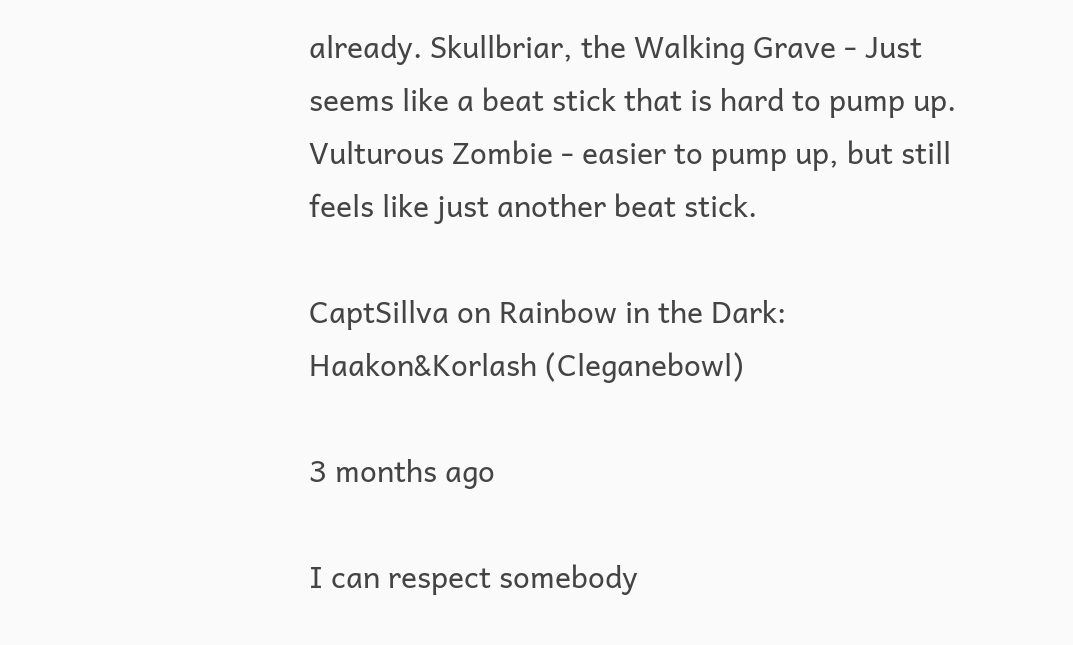already. Skullbriar, the Walking Grave - Just seems like a beat stick that is hard to pump up. Vulturous Zombie - easier to pump up, but still feels like just another beat stick.

CaptSillva on Rainbow in the Dark: Haakon&Korlash (Cleganebowl)

3 months ago

I can respect somebody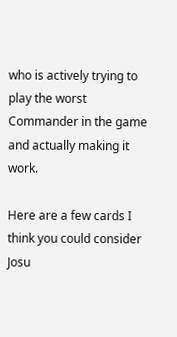who is actively trying to play the worst Commander in the game and actually making it work.

Here are a few cards I think you could consider Josu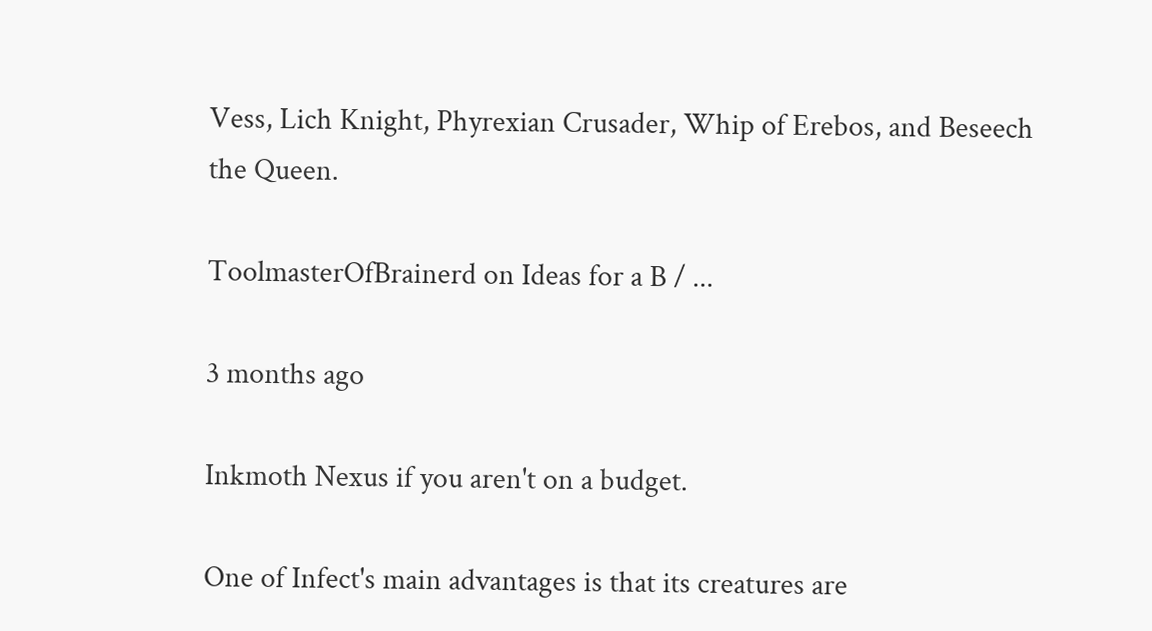Vess, Lich Knight, Phyrexian Crusader, Whip of Erebos, and Beseech the Queen.

ToolmasterOfBrainerd on Ideas for a B / ...

3 months ago

Inkmoth Nexus if you aren't on a budget.

One of Infect's main advantages is that its creatures are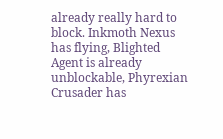already really hard to block. Inkmoth Nexus has flying, Blighted Agent is already unblockable, Phyrexian Crusader has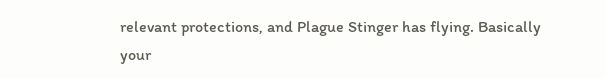relevant protections, and Plague Stinger has flying. Basically your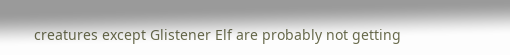creatures except Glistener Elf are probably not getting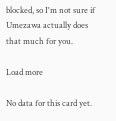blocked, so I'm not sure if Umezawa actually does that much for you.

Load more

No data for this card yet.